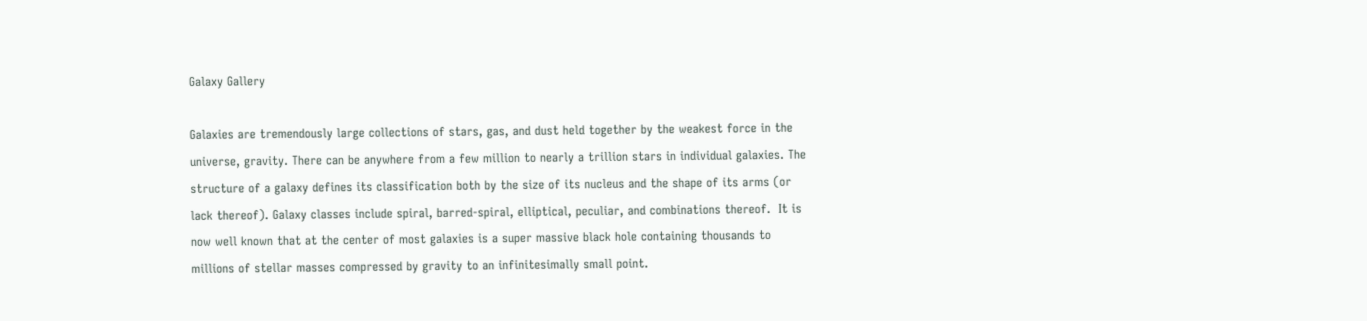Galaxy Gallery

Galaxies are tremendously large collections of stars, gas, and dust held together by the weakest force in the universe, gravity. There can be anywhere from a few million to nearly a trillion stars in individual galaxies. The structure of a galaxy defines its classification both by the size of its nucleus and the shape of its arms (or lack thereof). Galaxy classes include spiral, barred-spiral, elliptical, peculiar, and combinations thereof.  It is now well known that at the center of most galaxies is a super massive black hole containing thousands to millions of stellar masses compressed by gravity to an infinitesimally small point.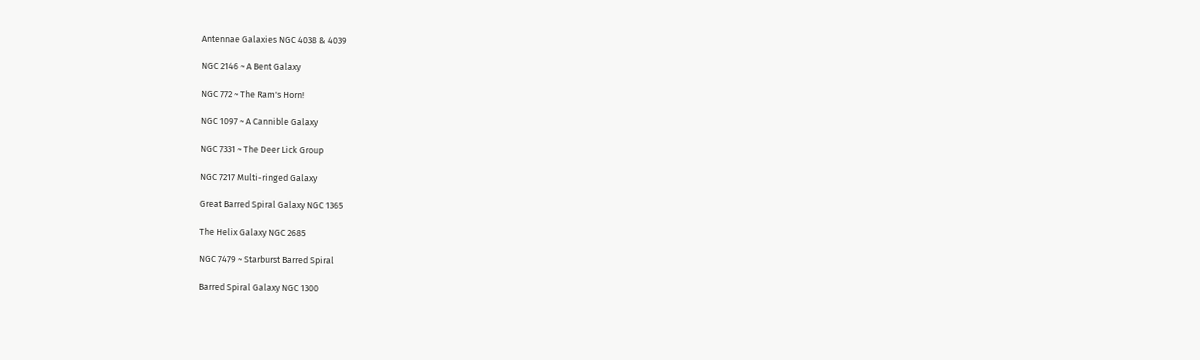Antennae Galaxies NGC 4038 & 4039

NGC 2146 ~ A Bent Galaxy

NGC 772 ~ The Ram's Horn!

NGC 1097 ~ A Cannible Galaxy

NGC 7331 ~ The Deer Lick Group

NGC 7217 Multi-ringed Galaxy

Great Barred Spiral Galaxy NGC 1365

The Helix Galaxy NGC 2685

NGC 7479 ~ Starburst Barred Spiral

Barred Spiral Galaxy NGC 1300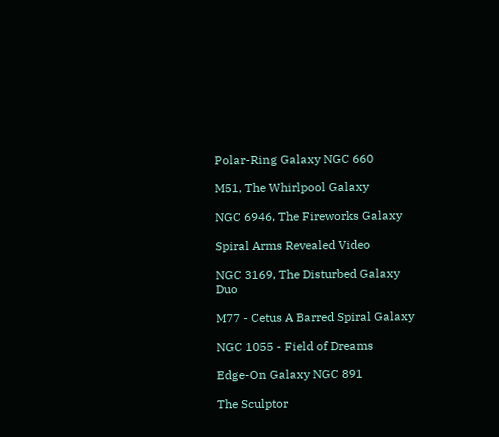Polar-Ring Galaxy NGC 660

M51, The Whirlpool Galaxy

NGC 6946, The Fireworks Galaxy

Spiral Arms Revealed Video

NGC 3169, The Disturbed Galaxy Duo

M77 - Cetus A Barred Spiral Galaxy

NGC 1055 - Field of Dreams

Edge-On Galaxy NGC 891

The Sculptor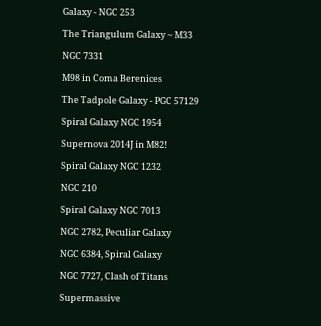Galaxy - NGC 253

The Triangulum Galaxy ~ M33

NGC 7331

M98 in Coma Berenices

The Tadpole Galaxy - PGC 57129

Spiral Galaxy NGC 1954

Supernova 2014J in M82!

Spiral Galaxy NGC 1232

NGC 210

Spiral Galaxy NGC 7013

NGC 2782, Peculiar Galaxy

NGC 6384, Spiral Galaxy

NGC 7727, Clash of Titans

Supermassive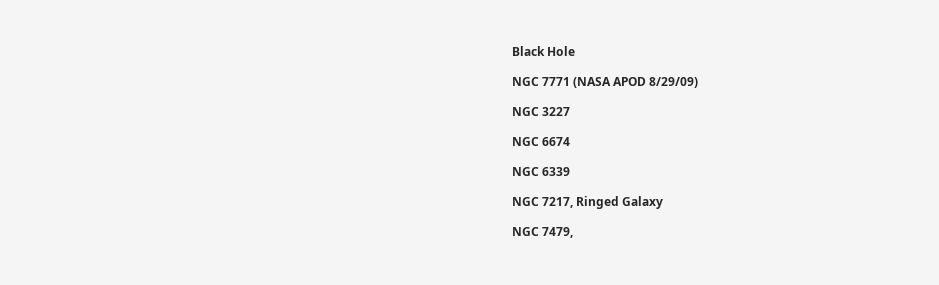Black Hole

NGC 7771 (NASA APOD 8/29/09)

NGC 3227

NGC 6674

NGC 6339

NGC 7217, Ringed Galaxy

NGC 7479,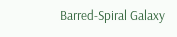Barred-Spiral Galaxy